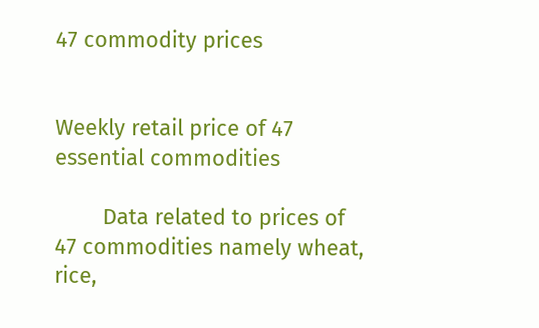47 commodity prices


Weekly retail price of 47 essential commodities

        Data related to prices of 47 commodities namely wheat, rice,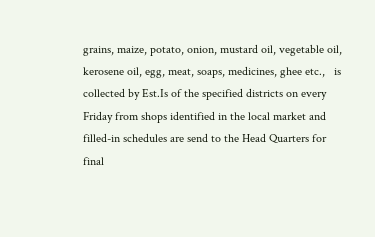grains, maize, potato, onion, mustard oil, vegetable oil, kerosene oil, egg, meat, soaps, medicines, ghee etc.,   is collected by Est.Is of the specified districts on every Friday from shops identified in the local market and filled-in schedules are send to the Head Quarters for final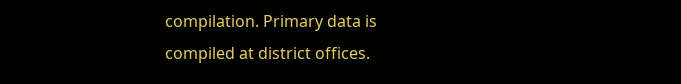compilation. Primary data is compiled at district offices.